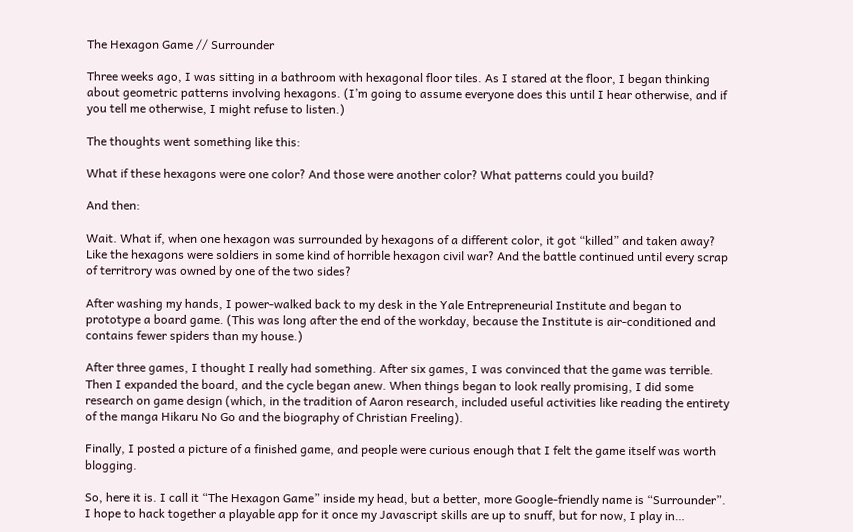The Hexagon Game // Surrounder

Three weeks ago, I was sitting in a bathroom with hexagonal floor tiles. As I stared at the floor, I began thinking about geometric patterns involving hexagons. (I’m going to assume everyone does this until I hear otherwise, and if you tell me otherwise, I might refuse to listen.)

The thoughts went something like this:

What if these hexagons were one color? And those were another color? What patterns could you build?

And then:

Wait. What if, when one hexagon was surrounded by hexagons of a different color, it got “killed” and taken away? Like the hexagons were soldiers in some kind of horrible hexagon civil war? And the battle continued until every scrap of territrory was owned by one of the two sides?

After washing my hands, I power-walked back to my desk in the Yale Entrepreneurial Institute and began to prototype a board game. (This was long after the end of the workday, because the Institute is air-conditioned and contains fewer spiders than my house.)

After three games, I thought I really had something. After six games, I was convinced that the game was terrible. Then I expanded the board, and the cycle began anew. When things began to look really promising, I did some research on game design (which, in the tradition of Aaron research, included useful activities like reading the entirety of the manga Hikaru No Go and the biography of Christian Freeling).

Finally, I posted a picture of a finished game, and people were curious enough that I felt the game itself was worth blogging.

So, here it is. I call it “The Hexagon Game” inside my head, but a better, more Google-friendly name is “Surrounder”. I hope to hack together a playable app for it once my Javascript skills are up to snuff, but for now, I play in…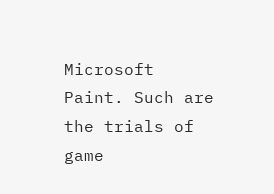Microsoft Paint. Such are the trials of game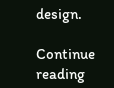design.

Continue reading